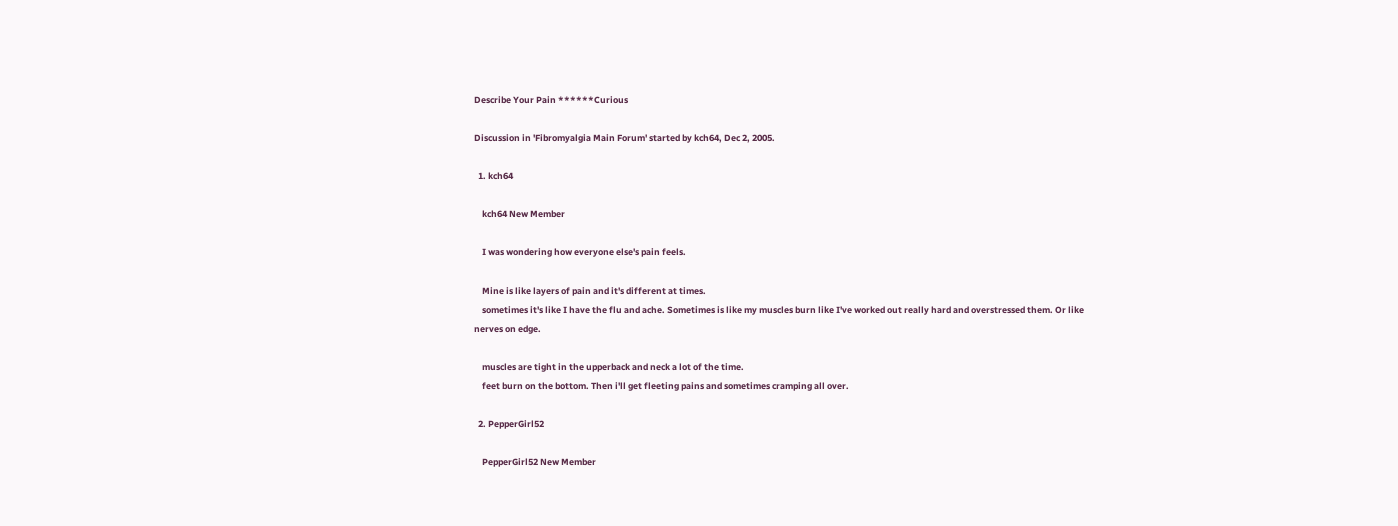Describe Your Pain ******Curious

Discussion in 'Fibromyalgia Main Forum' started by kch64, Dec 2, 2005.

  1. kch64

    kch64 New Member

    I was wondering how everyone else's pain feels.

    Mine is like layers of pain and it's different at times.
    sometimes it's like I have the flu and ache. Sometimes is like my muscles burn like I've worked out really hard and overstressed them. Or like nerves on edge.

    muscles are tight in the upperback and neck a lot of the time.
    feet burn on the bottom. Then i'll get fleeting pains and sometimes cramping all over.

  2. PepperGirl52

    PepperGirl52 New Member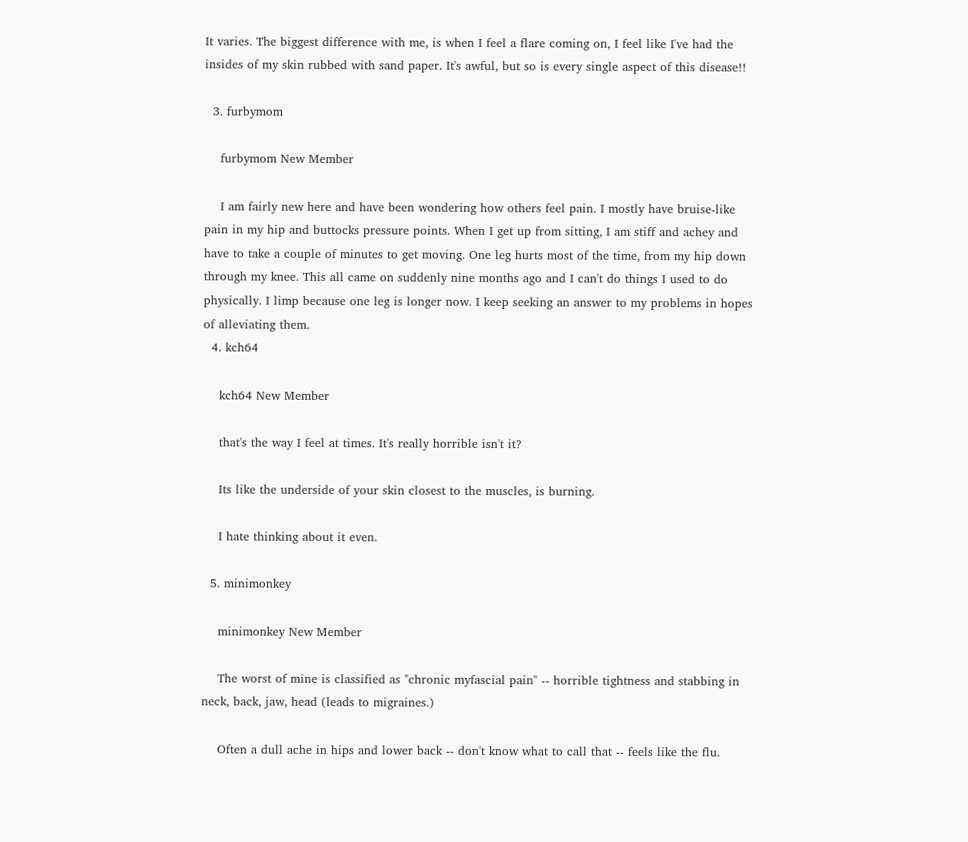It varies. The biggest difference with me, is when I feel a flare coming on, I feel like I've had the insides of my skin rubbed with sand paper. It's awful, but so is every single aspect of this disease!!

  3. furbymom

    furbymom New Member

    I am fairly new here and have been wondering how others feel pain. I mostly have bruise-like pain in my hip and buttocks pressure points. When I get up from sitting, I am stiff and achey and have to take a couple of minutes to get moving. One leg hurts most of the time, from my hip down through my knee. This all came on suddenly nine months ago and I can't do things I used to do physically. I limp because one leg is longer now. I keep seeking an answer to my problems in hopes of alleviating them.
  4. kch64

    kch64 New Member

    that's the way I feel at times. It's really horrible isn't it?

    Its like the underside of your skin closest to the muscles, is burning.

    I hate thinking about it even.

  5. minimonkey

    minimonkey New Member

    The worst of mine is classified as "chronic myfascial pain" -- horrible tightness and stabbing in neck, back, jaw, head (leads to migraines.)

    Often a dull ache in hips and lower back -- don't know what to call that -- feels like the flu.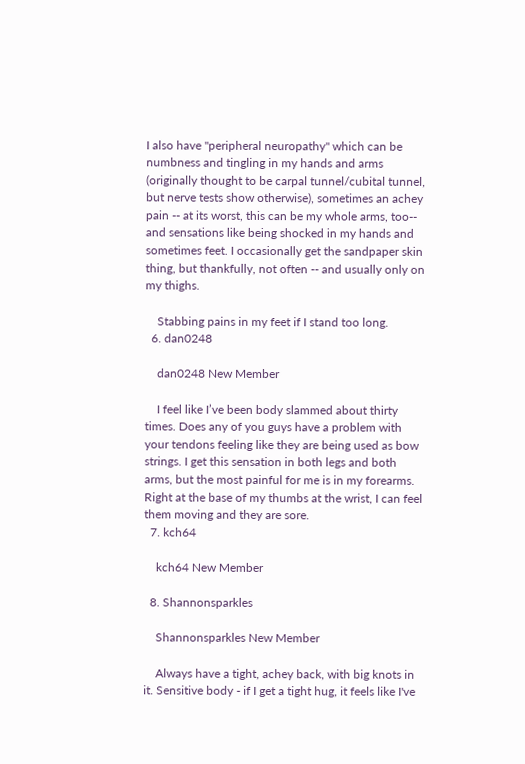I also have "peripheral neuropathy" which can be numbness and tingling in my hands and arms (originally thought to be carpal tunnel/cubital tunnel, but nerve tests show otherwise), sometimes an achey pain -- at its worst, this can be my whole arms, too-- and sensations like being shocked in my hands and sometimes feet. I occasionally get the sandpaper skin thing, but thankfully, not often -- and usually only on my thighs.

    Stabbing pains in my feet if I stand too long.
  6. dan0248

    dan0248 New Member

    I feel like I’ve been body slammed about thirty times. Does any of you guys have a problem with your tendons feeling like they are being used as bow strings. I get this sensation in both legs and both arms, but the most painful for me is in my forearms. Right at the base of my thumbs at the wrist, I can feel them moving and they are sore.
  7. kch64

    kch64 New Member

  8. Shannonsparkles

    Shannonsparkles New Member

    Always have a tight, achey back, with big knots in it. Sensitive body - if I get a tight hug, it feels like I've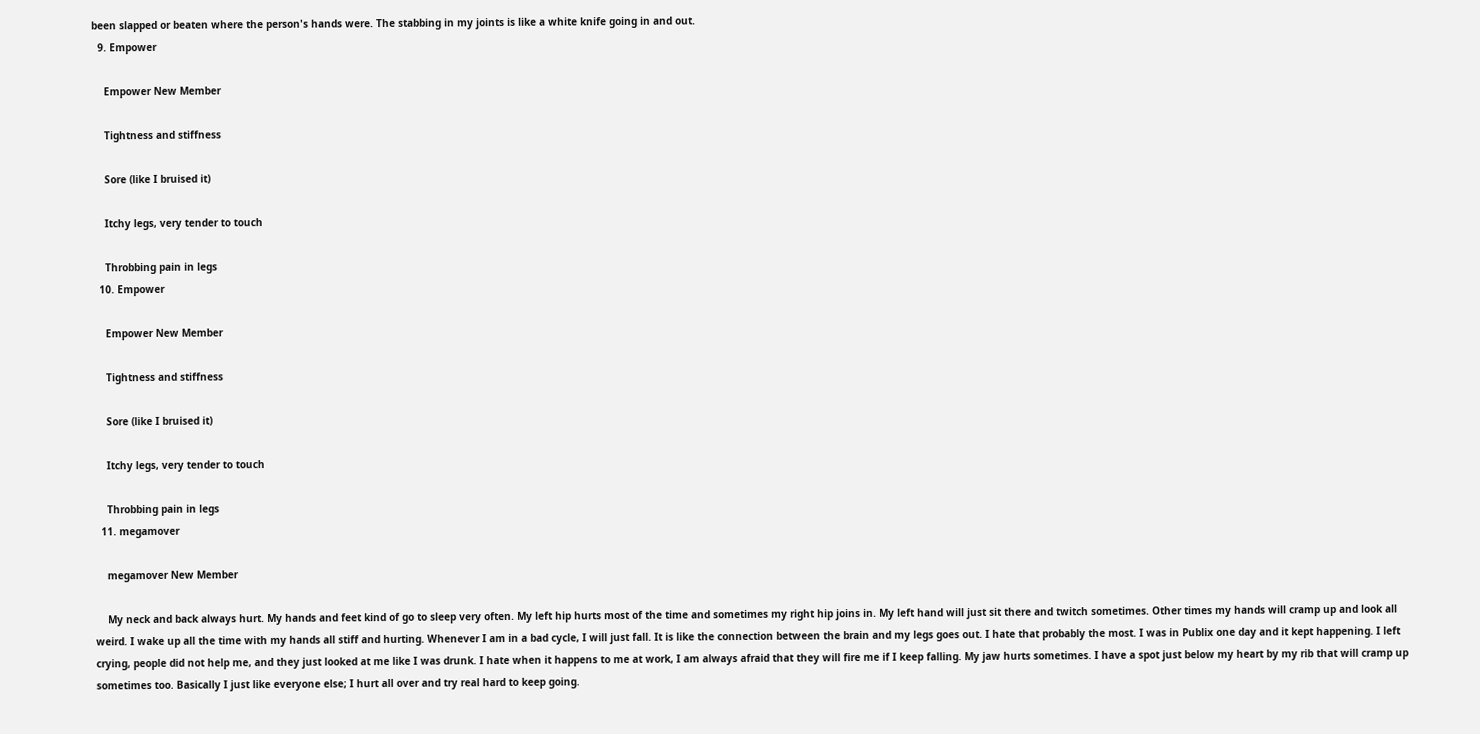been slapped or beaten where the person's hands were. The stabbing in my joints is like a white knife going in and out.
  9. Empower

    Empower New Member

    Tightness and stiffness

    Sore (like I bruised it)

    Itchy legs, very tender to touch

    Throbbing pain in legs
  10. Empower

    Empower New Member

    Tightness and stiffness

    Sore (like I bruised it)

    Itchy legs, very tender to touch

    Throbbing pain in legs
  11. megamover

    megamover New Member

    My neck and back always hurt. My hands and feet kind of go to sleep very often. My left hip hurts most of the time and sometimes my right hip joins in. My left hand will just sit there and twitch sometimes. Other times my hands will cramp up and look all weird. I wake up all the time with my hands all stiff and hurting. Whenever I am in a bad cycle, I will just fall. It is like the connection between the brain and my legs goes out. I hate that probably the most. I was in Publix one day and it kept happening. I left crying, people did not help me, and they just looked at me like I was drunk. I hate when it happens to me at work, I am always afraid that they will fire me if I keep falling. My jaw hurts sometimes. I have a spot just below my heart by my rib that will cramp up sometimes too. Basically I just like everyone else; I hurt all over and try real hard to keep going.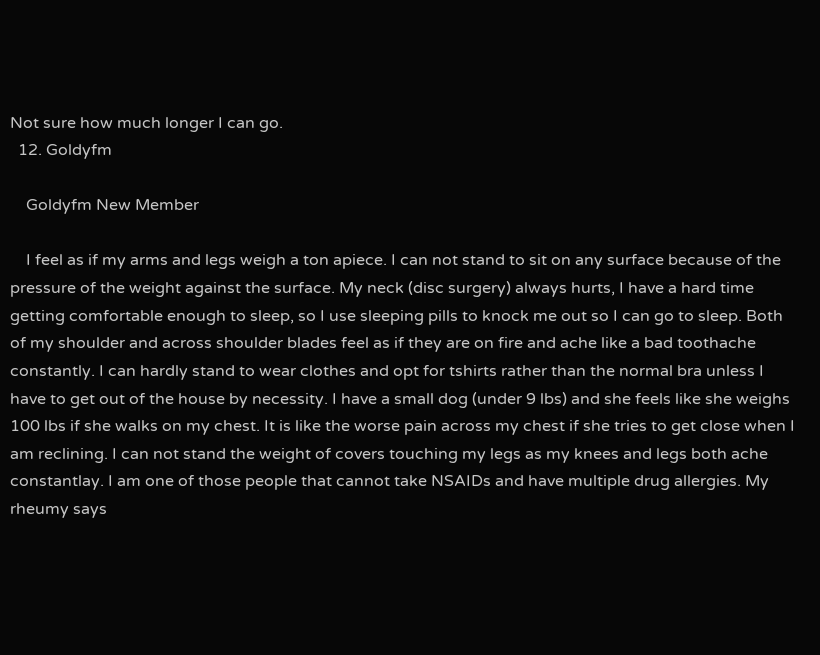Not sure how much longer I can go.
  12. Goldyfm

    Goldyfm New Member

    I feel as if my arms and legs weigh a ton apiece. I can not stand to sit on any surface because of the pressure of the weight against the surface. My neck (disc surgery) always hurts, I have a hard time getting comfortable enough to sleep, so I use sleeping pills to knock me out so I can go to sleep. Both of my shoulder and across shoulder blades feel as if they are on fire and ache like a bad toothache constantly. I can hardly stand to wear clothes and opt for tshirts rather than the normal bra unless I have to get out of the house by necessity. I have a small dog (under 9 lbs) and she feels like she weighs 100 lbs if she walks on my chest. It is like the worse pain across my chest if she tries to get close when I am reclining. I can not stand the weight of covers touching my legs as my knees and legs both ache constantlay. I am one of those people that cannot take NSAIDs and have multiple drug allergies. My rheumy says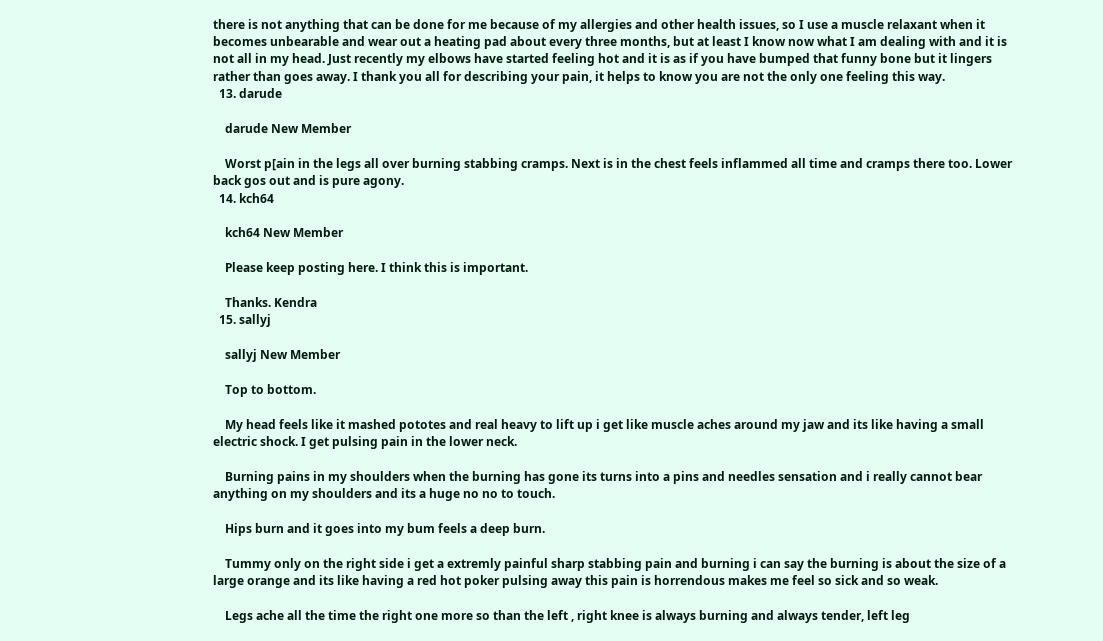there is not anything that can be done for me because of my allergies and other health issues, so I use a muscle relaxant when it becomes unbearable and wear out a heating pad about every three months, but at least I know now what I am dealing with and it is not all in my head. Just recently my elbows have started feeling hot and it is as if you have bumped that funny bone but it lingers rather than goes away. I thank you all for describing your pain, it helps to know you are not the only one feeling this way.
  13. darude

    darude New Member

    Worst p[ain in the legs all over burning stabbing cramps. Next is in the chest feels inflammed all time and cramps there too. Lower back gos out and is pure agony.
  14. kch64

    kch64 New Member

    Please keep posting here. I think this is important.

    Thanks. Kendra
  15. sallyj

    sallyj New Member

    Top to bottom.

    My head feels like it mashed pototes and real heavy to lift up i get like muscle aches around my jaw and its like having a small electric shock. I get pulsing pain in the lower neck.

    Burning pains in my shoulders when the burning has gone its turns into a pins and needles sensation and i really cannot bear anything on my shoulders and its a huge no no to touch.

    Hips burn and it goes into my bum feels a deep burn.

    Tummy only on the right side i get a extremly painful sharp stabbing pain and burning i can say the burning is about the size of a large orange and its like having a red hot poker pulsing away this pain is horrendous makes me feel so sick and so weak.

    Legs ache all the time the right one more so than the left , right knee is always burning and always tender, left leg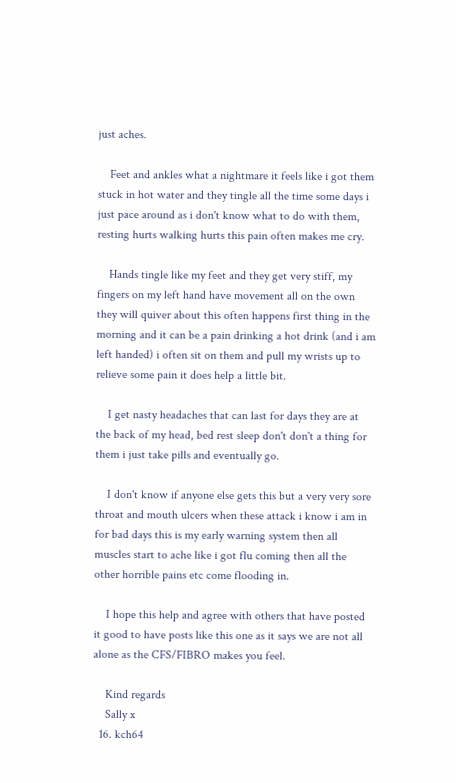just aches.

    Feet and ankles what a nightmare it feels like i got them stuck in hot water and they tingle all the time some days i just pace around as i don't know what to do with them, resting hurts walking hurts this pain often makes me cry.

    Hands tingle like my feet and they get very stiff, my fingers on my left hand have movement all on the own they will quiver about this often happens first thing in the morning and it can be a pain drinking a hot drink (and i am left handed) i often sit on them and pull my wrists up to relieve some pain it does help a little bit.

    I get nasty headaches that can last for days they are at the back of my head, bed rest sleep don't don't a thing for them i just take pills and eventually go.

    I don't know if anyone else gets this but a very very sore throat and mouth ulcers when these attack i know i am in for bad days this is my early warning system then all muscles start to ache like i got flu coming then all the other horrible pains etc come flooding in.

    I hope this help and agree with others that have posted it good to have posts like this one as it says we are not all alone as the CFS/FIBRO makes you feel.

    Kind regards
    Sally x
  16. kch64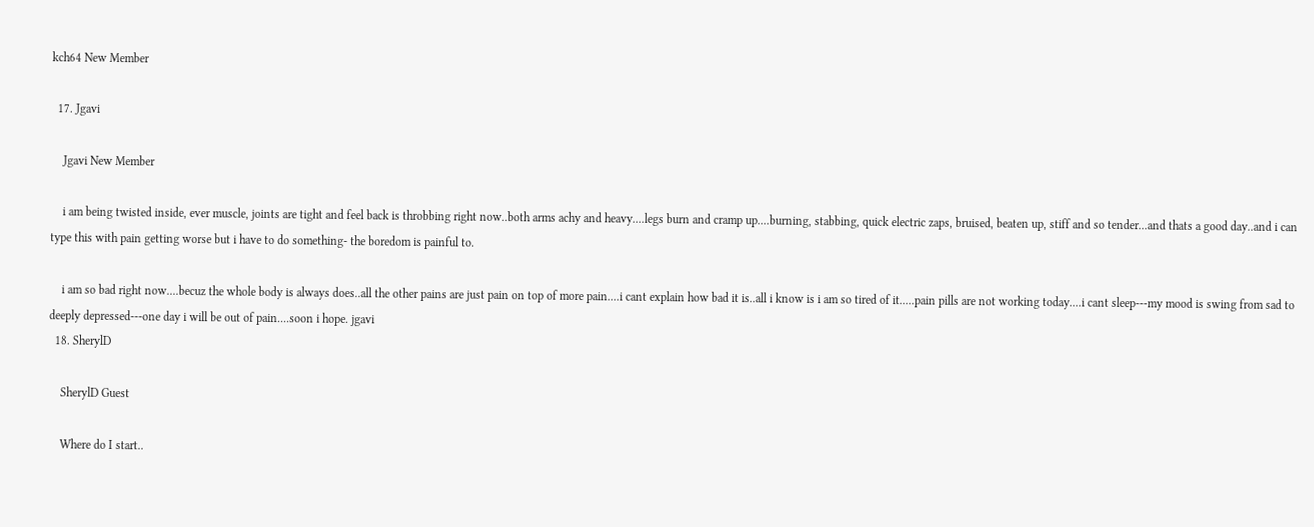kch64 New Member

  17. Jgavi

    Jgavi New Member

    i am being twisted inside, ever muscle, joints are tight and feel back is throbbing right now..both arms achy and heavy....legs burn and cramp up....burning, stabbing, quick electric zaps, bruised, beaten up, stiff and so tender...and thats a good day..and i can type this with pain getting worse but i have to do something- the boredom is painful to.

    i am so bad right now....becuz the whole body is always does..all the other pains are just pain on top of more pain....i cant explain how bad it is..all i know is i am so tired of it.....pain pills are not working today....i cant sleep---my mood is swing from sad to deeply depressed---one day i will be out of pain....soon i hope. jgavi
  18. SherylD

    SherylD Guest

    Where do I start..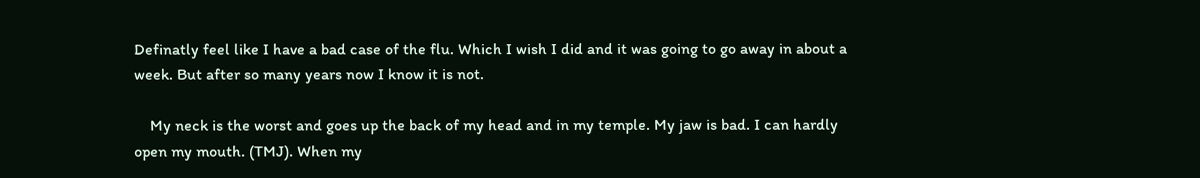Definatly feel like I have a bad case of the flu. Which I wish I did and it was going to go away in about a week. But after so many years now I know it is not.

    My neck is the worst and goes up the back of my head and in my temple. My jaw is bad. I can hardly open my mouth. (TMJ). When my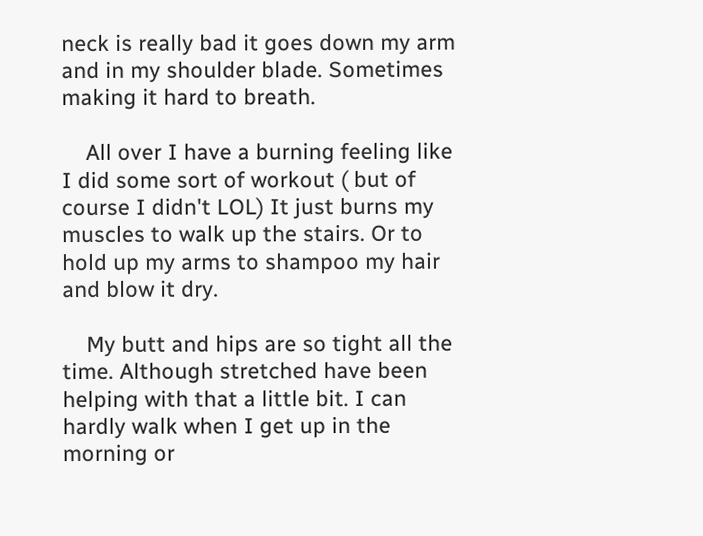neck is really bad it goes down my arm and in my shoulder blade. Sometimes making it hard to breath.

    All over I have a burning feeling like I did some sort of workout ( but of course I didn't LOL) It just burns my muscles to walk up the stairs. Or to hold up my arms to shampoo my hair and blow it dry.

    My butt and hips are so tight all the time. Although stretched have been helping with that a little bit. I can hardly walk when I get up in the morning or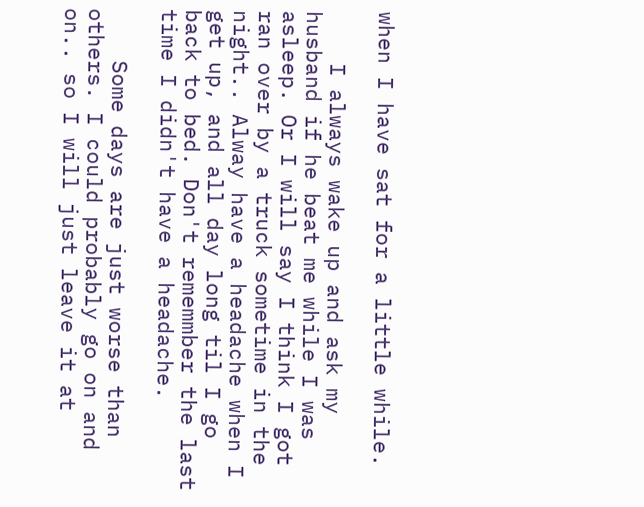when I have sat for a little while.

    I always wake up and ask my husband if he beat me while I was asleep. Or I will say I think I got ran over by a truck sometime in the night.. Alway have a headache when I get up, and all day long til I go back to bed. Don't rememmber the last time I didn't have a headache.

    Some days are just worse than others. I could probably go on and on.. so I will just leave it at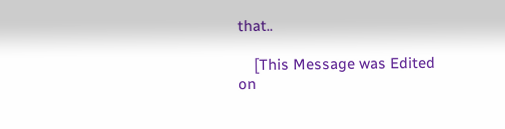that..

    [This Message was Edited on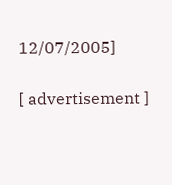12/07/2005]

[ advertisement ]